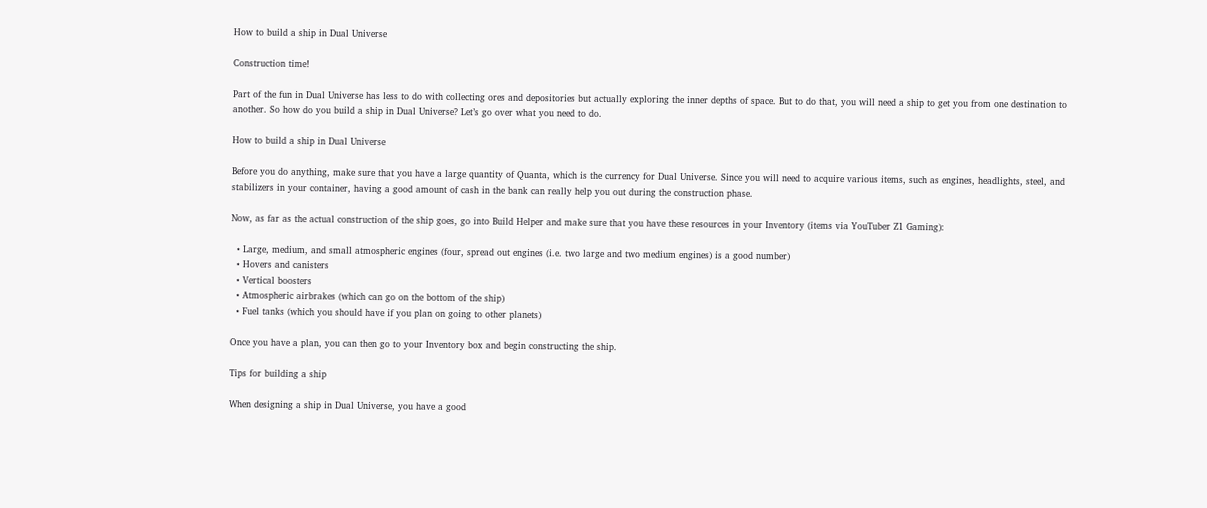How to build a ship in Dual Universe

Construction time!

Part of the fun in Dual Universe has less to do with collecting ores and depositories but actually exploring the inner depths of space. But to do that, you will need a ship to get you from one destination to another. So how do you build a ship in Dual Universe? Let’s go over what you need to do.

How to build a ship in Dual Universe

Before you do anything, make sure that you have a large quantity of Quanta, which is the currency for Dual Universe. Since you will need to acquire various items, such as engines, headlights, steel, and stabilizers in your container, having a good amount of cash in the bank can really help you out during the construction phase.

Now, as far as the actual construction of the ship goes, go into Build Helper and make sure that you have these resources in your Inventory (items via YouTuber Z1 Gaming):

  • Large, medium, and small atmospheric engines (four, spread out engines (i.e. two large and two medium engines) is a good number)
  • Hovers and canisters
  • Vertical boosters
  • Atmospheric airbrakes (which can go on the bottom of the ship)
  • Fuel tanks (which you should have if you plan on going to other planets)

Once you have a plan, you can then go to your Inventory box and begin constructing the ship.

Tips for building a ship

When designing a ship in Dual Universe, you have a good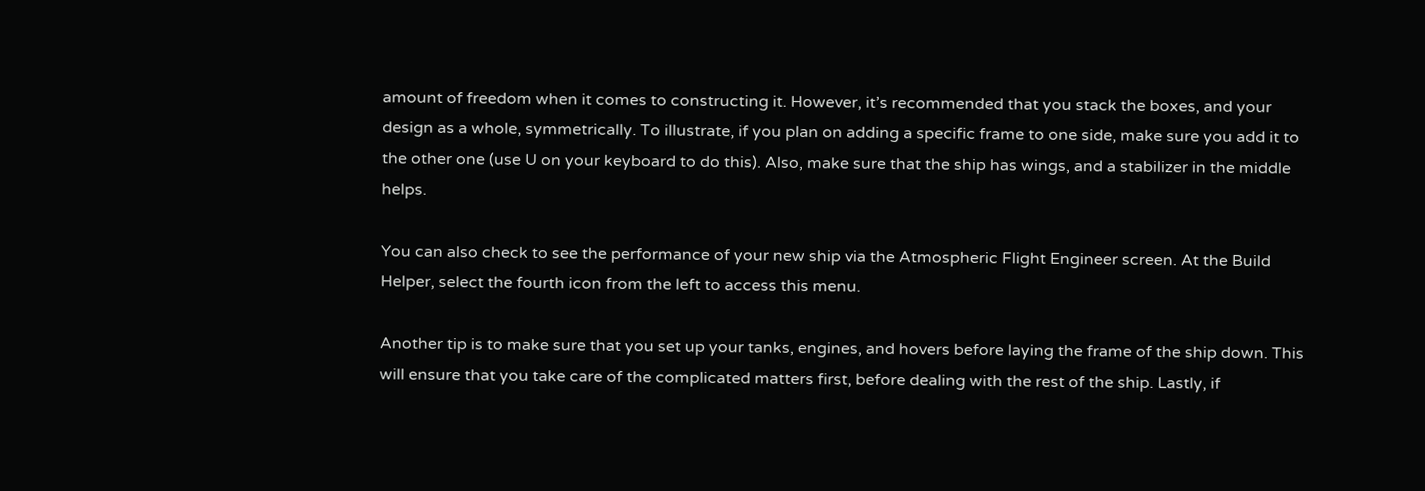amount of freedom when it comes to constructing it. However, it’s recommended that you stack the boxes, and your design as a whole, symmetrically. To illustrate, if you plan on adding a specific frame to one side, make sure you add it to the other one (use U on your keyboard to do this). Also, make sure that the ship has wings, and a stabilizer in the middle helps.

You can also check to see the performance of your new ship via the Atmospheric Flight Engineer screen. At the Build Helper, select the fourth icon from the left to access this menu.

Another tip is to make sure that you set up your tanks, engines, and hovers before laying the frame of the ship down. This will ensure that you take care of the complicated matters first, before dealing with the rest of the ship. Lastly, if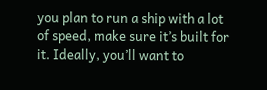you plan to run a ship with a lot of speed, make sure it’s built for it. Ideally, you’ll want to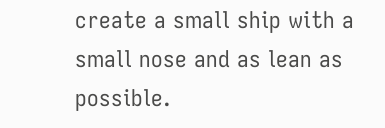create a small ship with a small nose and as lean as possible.